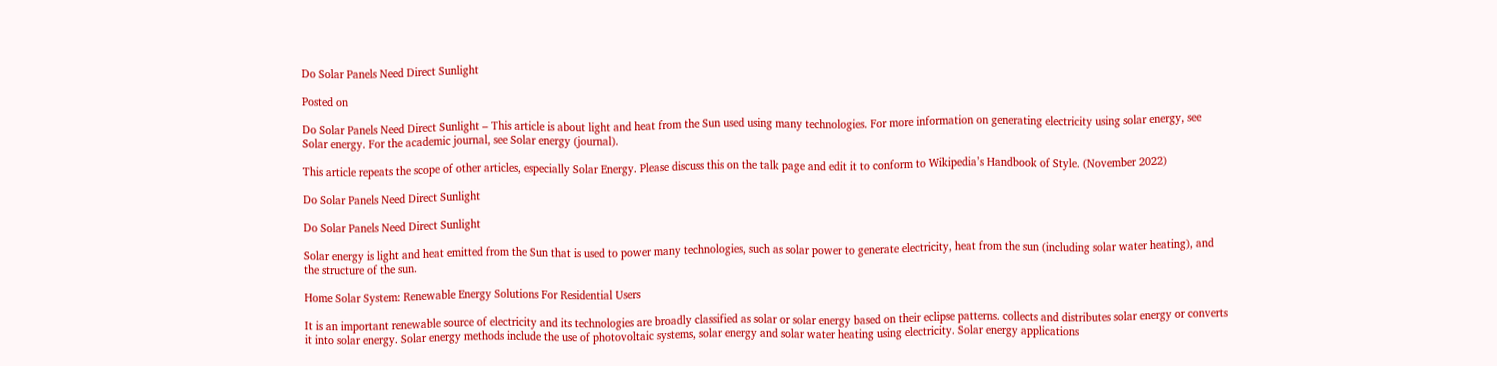Do Solar Panels Need Direct Sunlight

Posted on

Do Solar Panels Need Direct Sunlight – This article is about light and heat from the Sun used using many technologies. For more information on generating electricity using solar energy, see Solar energy. For the academic journal, see Solar energy (journal).

This article repeats the scope of other articles, especially Solar Energy. Please discuss this on the talk page and edit it to conform to Wikipedia’s Handbook of Style. (November 2022)

Do Solar Panels Need Direct Sunlight

Do Solar Panels Need Direct Sunlight

Solar energy is light and heat emitted from the Sun that is used to power many technologies, such as solar power to generate electricity, heat from the sun (including solar water heating), and the structure of the sun.

Home Solar System: Renewable Energy Solutions For Residential Users

It is an important renewable source of electricity and its technologies are broadly classified as solar or solar energy based on their eclipse patterns. collects and distributes solar energy or converts it into solar energy. Solar energy methods include the use of photovoltaic systems, solar energy and solar water heating using electricity. Solar energy applications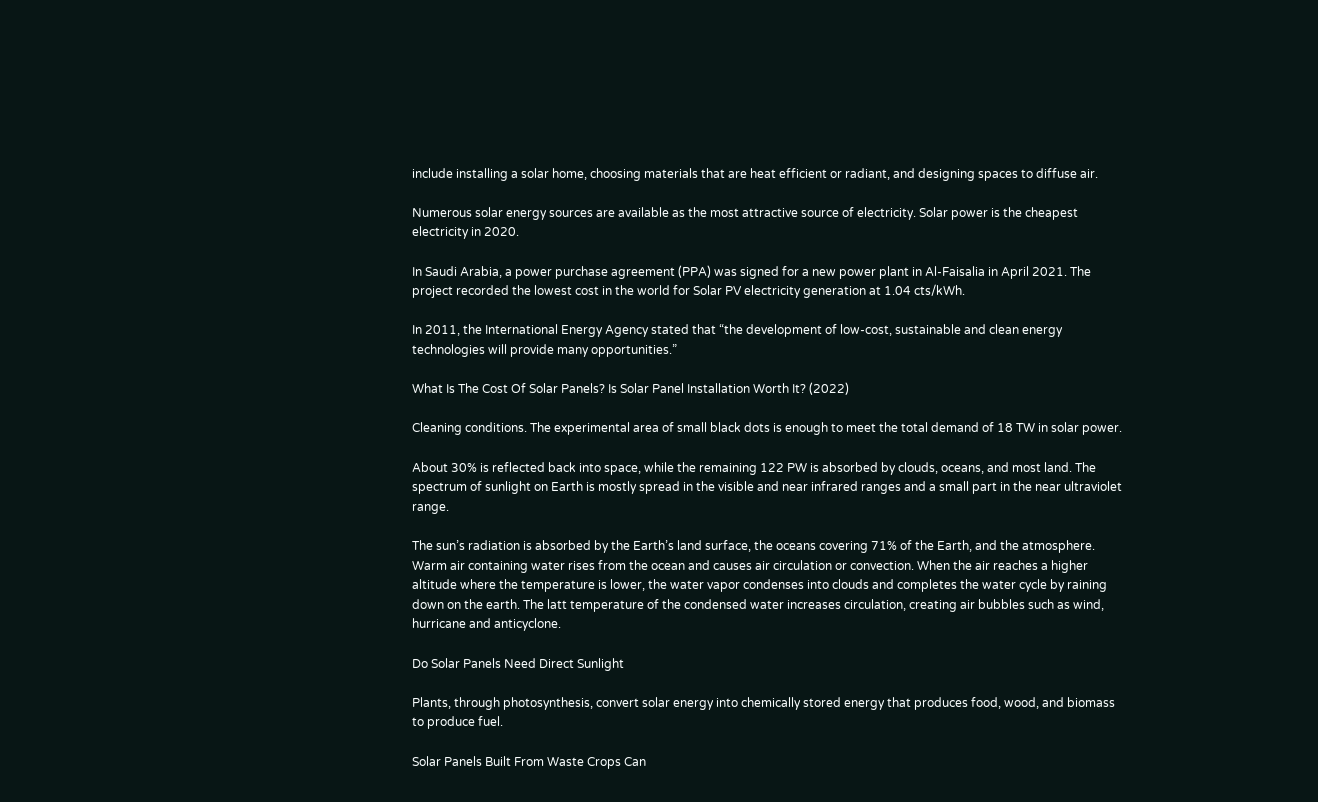include installing a solar home, choosing materials that are heat efficient or radiant, and designing spaces to diffuse air.

Numerous solar energy sources are available as the most attractive source of electricity. Solar power is the cheapest electricity in 2020.

In Saudi Arabia, a power purchase agreement (PPA) was signed for a new power plant in Al-Faisalia in April 2021. The project recorded the lowest cost in the world for Solar PV electricity generation at 1.04 cts/kWh.

In 2011, the International Energy Agency stated that “the development of low-cost, sustainable and clean energy technologies will provide many opportunities.”

What Is The Cost Of Solar Panels? Is Solar Panel Installation Worth It? (2022)

Cleaning conditions. The experimental area of small black dots is enough to meet the total demand of 18 TW in solar power.

About 30% is reflected back into space, while the remaining 122 PW is absorbed by clouds, oceans, and most land. The spectrum of sunlight on Earth is mostly spread in the visible and near infrared ranges and a small part in the near ultraviolet range.

The sun’s radiation is absorbed by the Earth’s land surface, the oceans covering 71% of the Earth, and the atmosphere. Warm air containing water rises from the ocean and causes air circulation or convection. When the air reaches a higher altitude where the temperature is lower, the water vapor condenses into clouds and completes the water cycle by raining down on the earth. The latt temperature of the condensed water increases circulation, creating air bubbles such as wind, hurricane and anticyclone.

Do Solar Panels Need Direct Sunlight

Plants, through photosynthesis, convert solar energy into chemically stored energy that produces food, wood, and biomass to produce fuel.

Solar Panels Built From Waste Crops Can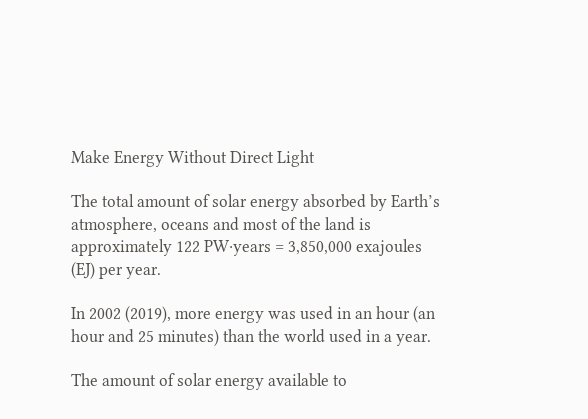Make Energy Without Direct Light

The total amount of solar energy absorbed by Earth’s atmosphere, oceans and most of the land is approximately 122 PW·years = 3,850,000 exajoules (EJ) per year.

In 2002 (2019), more energy was used in an hour (an hour and 25 minutes) than the world used in a year.

The amount of solar energy available to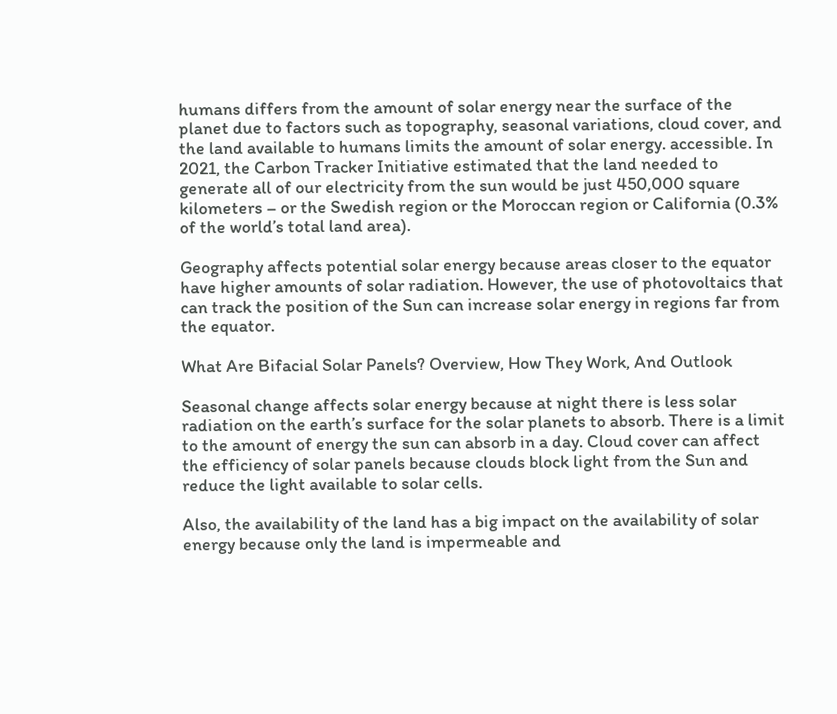humans differs from the amount of solar energy near the surface of the planet due to factors such as topography, seasonal variations, cloud cover, and the land available to humans limits the amount of solar energy. accessible. In 2021, the Carbon Tracker Initiative estimated that the land needed to generate all of our electricity from the sun would be just 450,000 square kilometers – or the Swedish region or the Moroccan region or California (0.3% of the world’s total land area).

Geography affects potential solar energy because areas closer to the equator have higher amounts of solar radiation. However, the use of photovoltaics that can track the position of the Sun can increase solar energy in regions far from the equator.

What Are Bifacial Solar Panels? Overview, How They Work, And Outlook

Seasonal change affects solar energy because at night there is less solar radiation on the earth’s surface for the solar planets to absorb. There is a limit to the amount of energy the sun can absorb in a day. Cloud cover can affect the efficiency of solar panels because clouds block light from the Sun and reduce the light available to solar cells.

Also, the availability of the land has a big impact on the availability of solar energy because only the land is impermeable and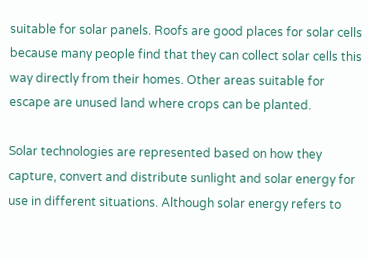suitable for solar panels. Roofs are good places for solar cells because many people find that they can collect solar cells this way directly from their homes. Other areas suitable for escape are unused land where crops can be planted.

Solar technologies are represented based on how they capture, convert and distribute sunlight and solar energy for use in different situations. Although solar energy refers to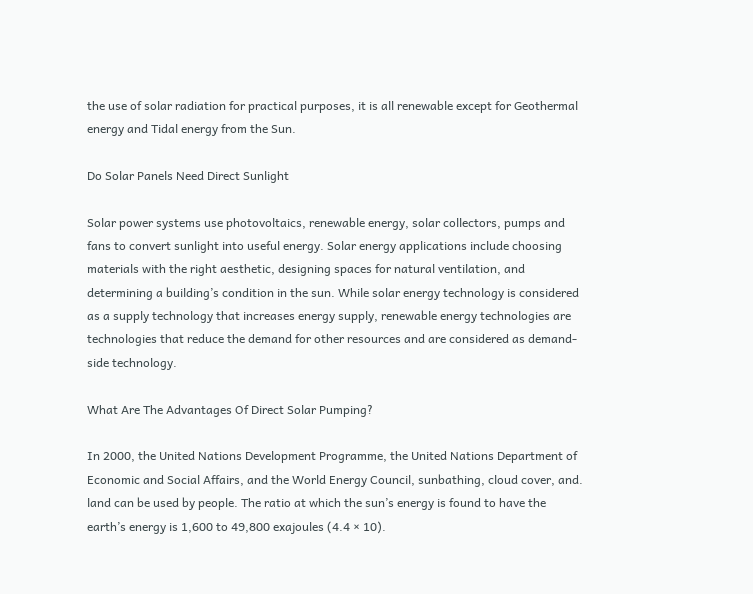the use of solar radiation for practical purposes, it is all renewable except for Geothermal energy and Tidal energy from the Sun.

Do Solar Panels Need Direct Sunlight

Solar power systems use photovoltaics, renewable energy, solar collectors, pumps and fans to convert sunlight into useful energy. Solar energy applications include choosing materials with the right aesthetic, designing spaces for natural ventilation, and determining a building’s condition in the sun. While solar energy technology is considered as a supply technology that increases energy supply, renewable energy technologies are technologies that reduce the demand for other resources and are considered as demand-side technology.

What Are The Advantages Of Direct Solar Pumping?

In 2000, the United Nations Development Programme, the United Nations Department of Economic and Social Affairs, and the World Energy Council, sunbathing, cloud cover, and. land can be used by people. The ratio at which the sun’s energy is found to have the earth’s energy is 1,600 to 49,800 exajoules (4.4 × 10).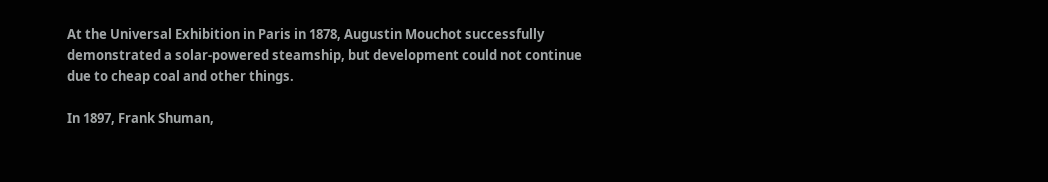At the Universal Exhibition in Paris in 1878, Augustin Mouchot successfully demonstrated a solar-powered steamship, but development could not continue due to cheap coal and other things.

In 1897, Frank Shuman,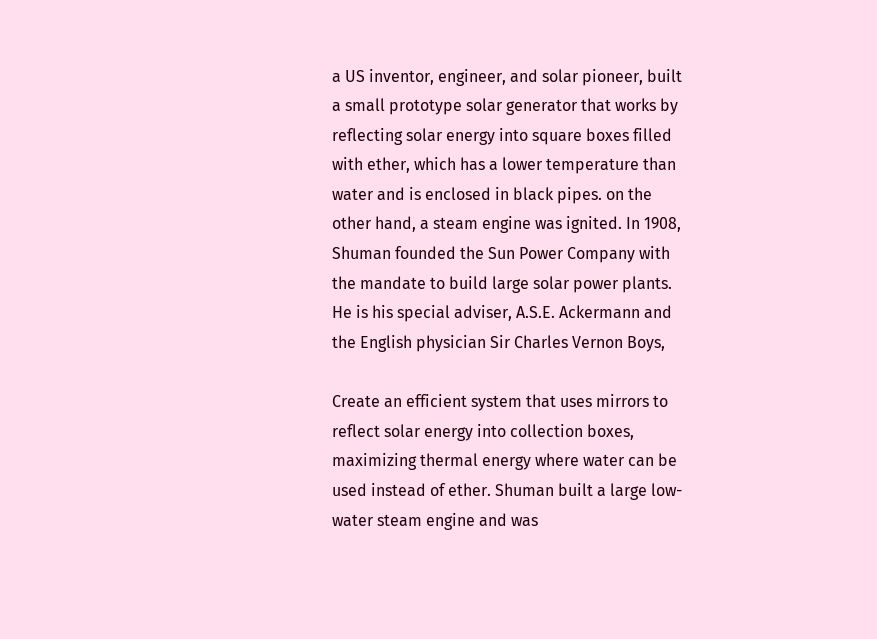a US inventor, engineer, and solar pioneer, built a small prototype solar generator that works by reflecting solar energy into square boxes filled with ether, which has a lower temperature than water and is enclosed in black pipes. on the other hand, a steam engine was ignited. In 1908, Shuman founded the Sun Power Company with the mandate to build large solar power plants. He is his special adviser, A.S.E. Ackermann and the English physician Sir Charles Vernon Boys,

Create an efficient system that uses mirrors to reflect solar energy into collection boxes, maximizing thermal energy where water can be used instead of ether. Shuman built a large low-water steam engine and was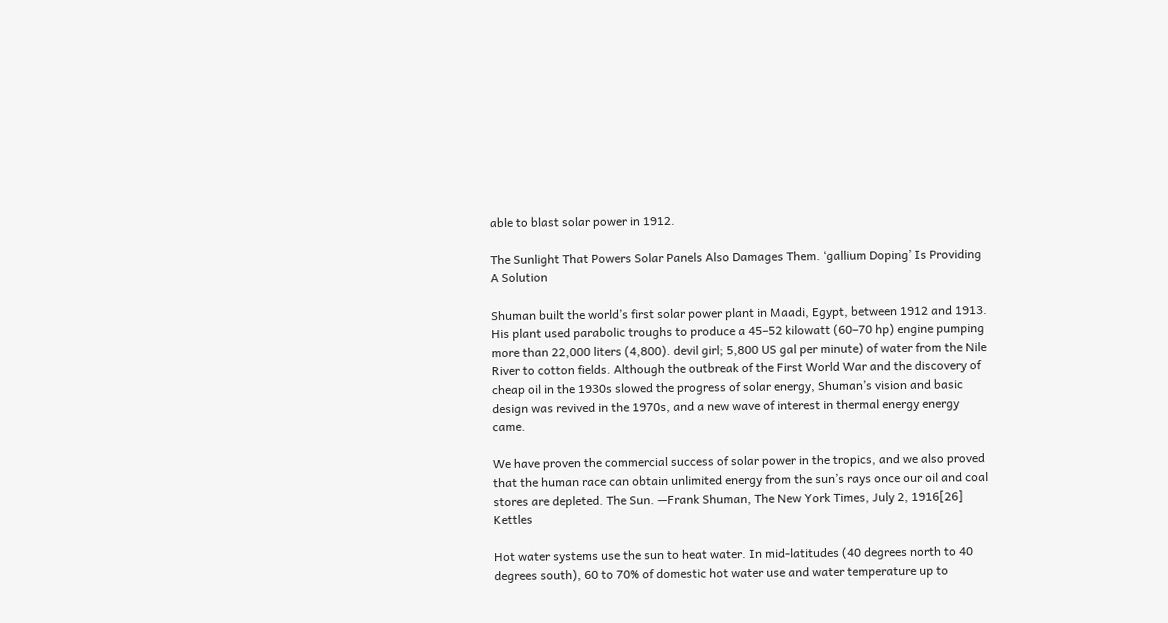able to blast solar power in 1912.

The Sunlight That Powers Solar Panels Also Damages Them. ‘gallium Doping’ Is Providing A Solution

Shuman built the world’s first solar power plant in Maadi, Egypt, between 1912 and 1913. His plant used parabolic troughs to produce a 45–52 kilowatt (60–70 hp) engine pumping more than 22,000 liters (4,800). devil girl; 5,800 US gal per minute) of water from the Nile River to cotton fields. Although the outbreak of the First World War and the discovery of cheap oil in the 1930s slowed the progress of solar energy, Shuman’s vision and basic design was revived in the 1970s, and a new wave of interest in thermal energy energy came.

We have proven the commercial success of solar power in the tropics, and we also proved that the human race can obtain unlimited energy from the sun’s rays once our oil and coal stores are depleted. The Sun. —Frank Shuman, The New York Times, July 2, 1916[26] Kettles

Hot water systems use the sun to heat water. In mid-latitudes (40 degrees north to 40 degrees south), 60 to 70% of domestic hot water use and water temperature up to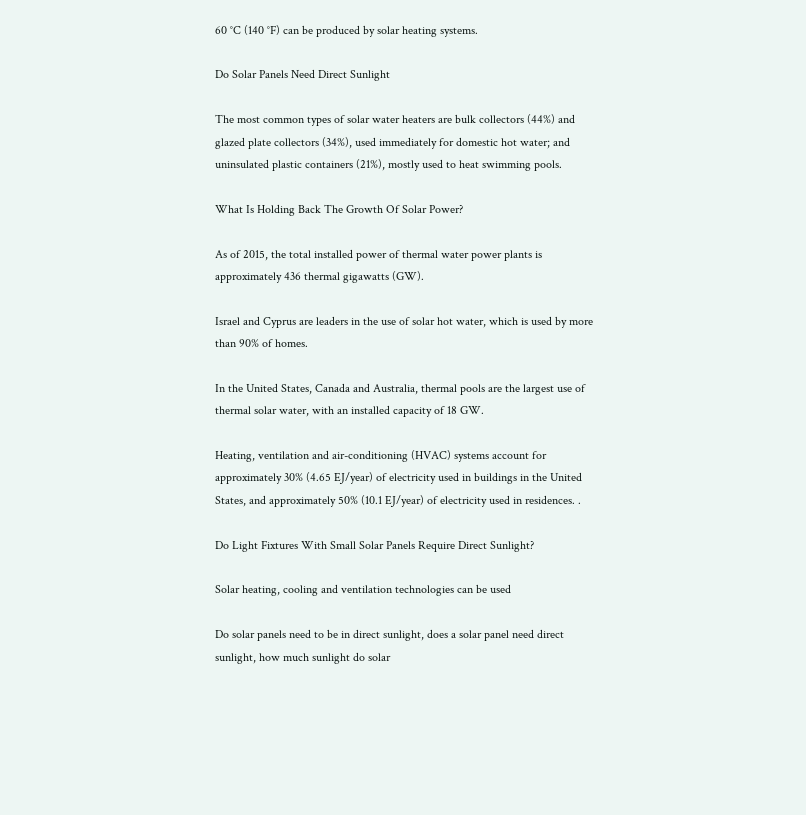60 °C (140 °F) can be produced by solar heating systems.

Do Solar Panels Need Direct Sunlight

The most common types of solar water heaters are bulk collectors (44%) and glazed plate collectors (34%), used immediately for domestic hot water; and uninsulated plastic containers (21%), mostly used to heat swimming pools.

What Is Holding Back The Growth Of Solar Power?

As of 2015, the total installed power of thermal water power plants is approximately 436 thermal gigawatts (GW).

Israel and Cyprus are leaders in the use of solar hot water, which is used by more than 90% of homes.

In the United States, Canada and Australia, thermal pools are the largest use of thermal solar water, with an installed capacity of 18 GW.

Heating, ventilation and air-conditioning (HVAC) systems account for approximately 30% (4.65 EJ/year) of electricity used in buildings in the United States, and approximately 50% (10.1 EJ/year) of electricity used in residences. .

Do Light Fixtures With Small Solar Panels Require Direct Sunlight?

Solar heating, cooling and ventilation technologies can be used

Do solar panels need to be in direct sunlight, does a solar panel need direct sunlight, how much sunlight do solar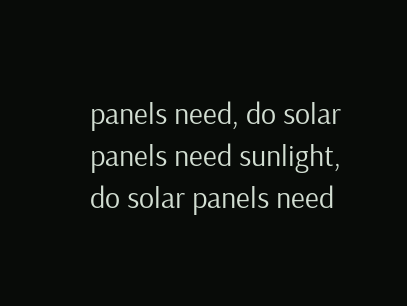panels need, do solar panels need sunlight, do solar panels need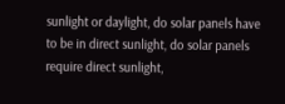sunlight or daylight, do solar panels have to be in direct sunlight, do solar panels require direct sunlight,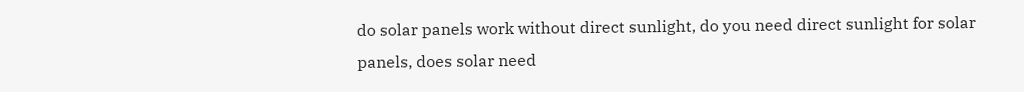do solar panels work without direct sunlight, do you need direct sunlight for solar panels, does solar need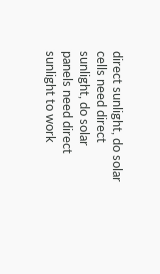direct sunlight, do solar cells need direct sunlight, do solar panels need direct sunlight to work